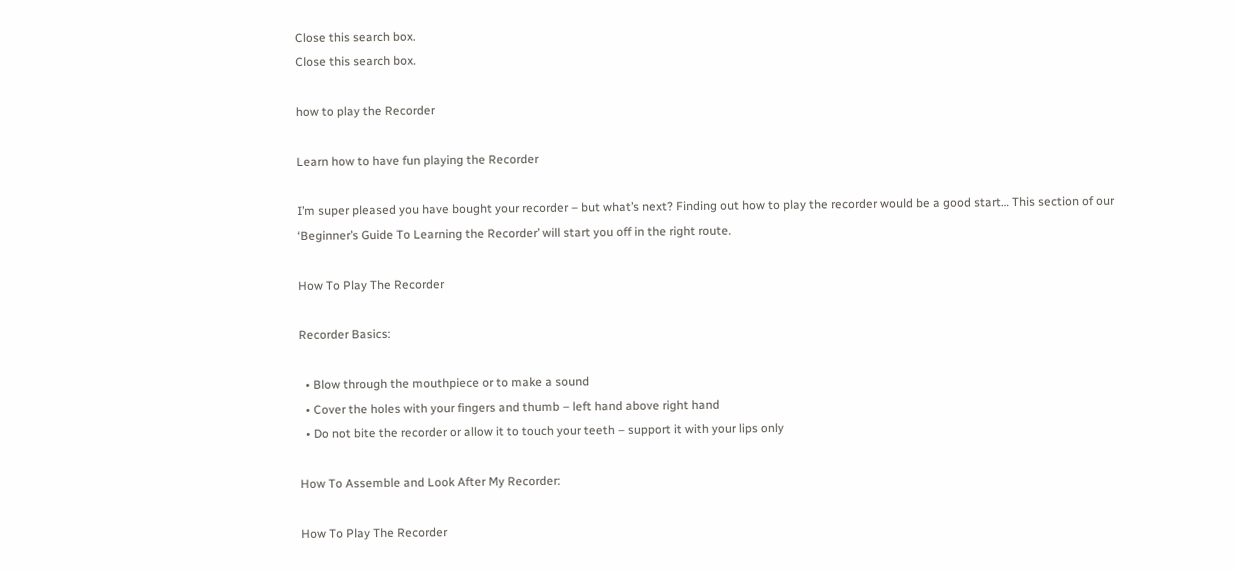Close this search box.
Close this search box.

how to play the Recorder

Learn how to have fun playing the Recorder

I’m super pleased you have bought your recorder – but what’s next? Finding out how to play the recorder would be a good start… This section of our ‘Beginner’s Guide To Learning the Recorder’ will start you off in the right route.

How To Play The Recorder

Recorder Basics:

  • Blow through the mouthpiece or to make a sound
  • Cover the holes with your fingers and thumb – left hand above right hand
  • Do not bite the recorder or allow it to touch your teeth – support it with your lips only

How To Assemble and Look After My Recorder:

How To Play The Recorder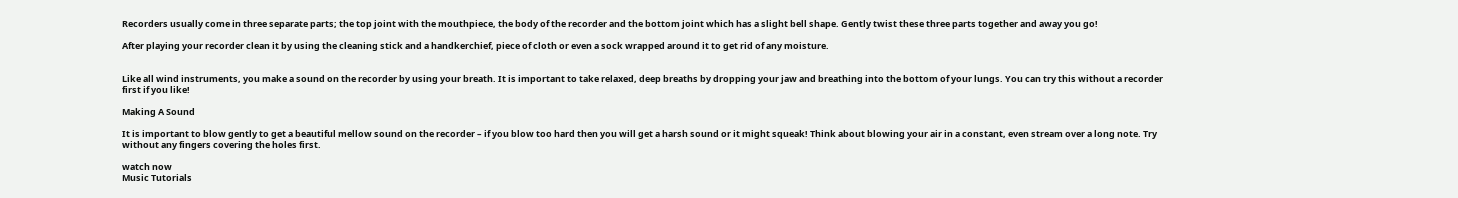Recorders usually come in three separate parts; the top joint with the mouthpiece, the body of the recorder and the bottom joint which has a slight bell shape. Gently twist these three parts together and away you go!

After playing your recorder clean it by using the cleaning stick and a handkerchief, piece of cloth or even a sock wrapped around it to get rid of any moisture.


Like all wind instruments, you make a sound on the recorder by using your breath. It is important to take relaxed, deep breaths by dropping your jaw and breathing into the bottom of your lungs. You can try this without a recorder first if you like!

Making A Sound

It is important to blow gently to get a beautiful mellow sound on the recorder – if you blow too hard then you will get a harsh sound or it might squeak! Think about blowing your air in a constant, even stream over a long note. Try without any fingers covering the holes first.

watch now
Music Tutorials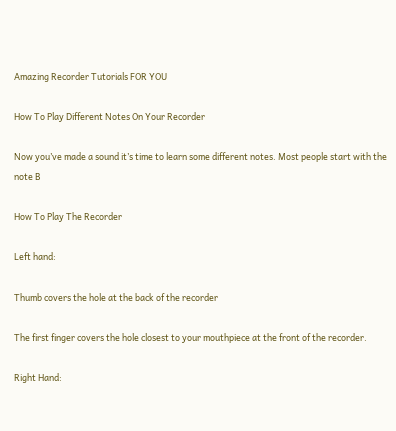Amazing Recorder Tutorials FOR YOU

How To Play Different Notes On Your Recorder

Now you’ve made a sound it’s time to learn some different notes. Most people start with the note B

How To Play The Recorder

Left hand:

Thumb covers the hole at the back of the recorder

The first finger covers the hole closest to your mouthpiece at the front of the recorder.

Right Hand: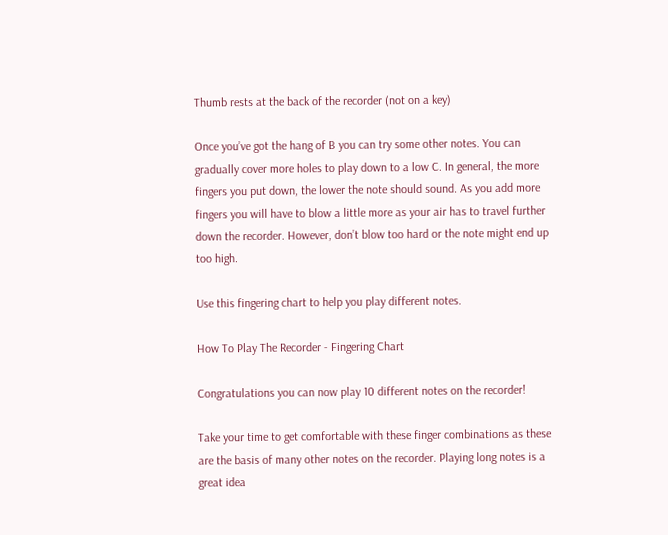Thumb rests at the back of the recorder (not on a key)

Once you’ve got the hang of B you can try some other notes. You can gradually cover more holes to play down to a low C. In general, the more fingers you put down, the lower the note should sound. As you add more fingers you will have to blow a little more as your air has to travel further down the recorder. However, don’t blow too hard or the note might end up too high.

Use this fingering chart to help you play different notes.

How To Play The Recorder - Fingering Chart

Congratulations you can now play 10 different notes on the recorder!

Take your time to get comfortable with these finger combinations as these are the basis of many other notes on the recorder. Playing long notes is a great idea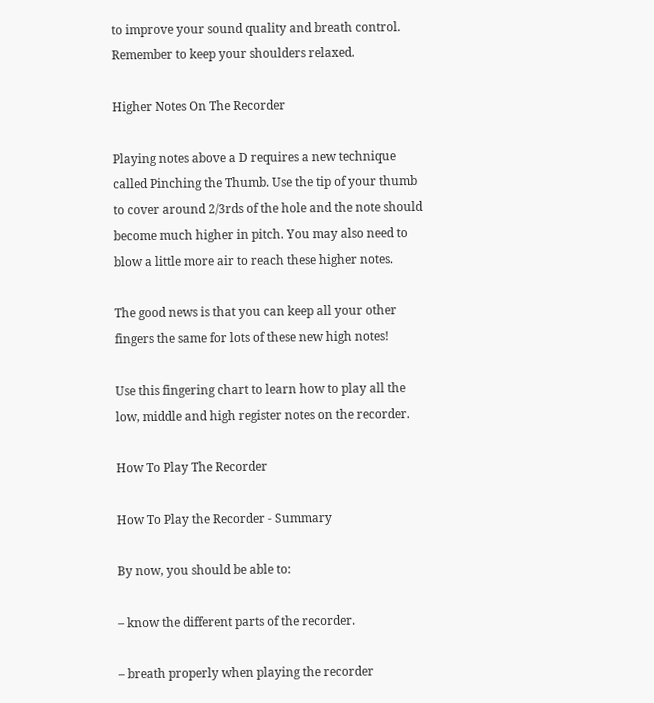to improve your sound quality and breath control. Remember to keep your shoulders relaxed.

Higher Notes On The Recorder

Playing notes above a D requires a new technique called Pinching the Thumb. Use the tip of your thumb to cover around 2/3rds of the hole and the note should become much higher in pitch. You may also need to blow a little more air to reach these higher notes.

The good news is that you can keep all your other fingers the same for lots of these new high notes!

Use this fingering chart to learn how to play all the low, middle and high register notes on the recorder.

How To Play The Recorder

How To Play the Recorder - Summary

By now, you should be able to:

– know the different parts of the recorder.

– breath properly when playing the recorder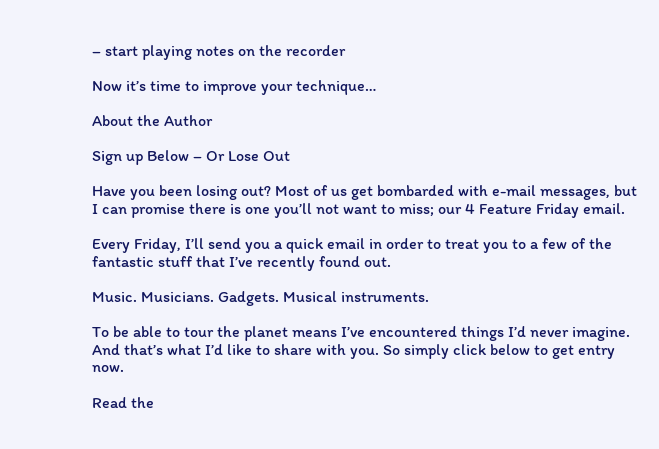– start playing notes on the recorder

Now it’s time to improve your technique…

About the Author

Sign up Below – Or Lose Out

Have you been losing out? Most of us get bombarded with e-mail messages, but I can promise there is one you’ll not want to miss; our 4 Feature Friday email.

Every Friday, I’ll send you a quick email in order to treat you to a few of the fantastic stuff that I’ve recently found out.

Music. Musicians. Gadgets. Musical instruments.

To be able to tour the planet means I’ve encountered things I’d never imagine. And that’s what I’d like to share with you. So simply click below to get entry now.

Read the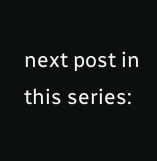next post in this series: